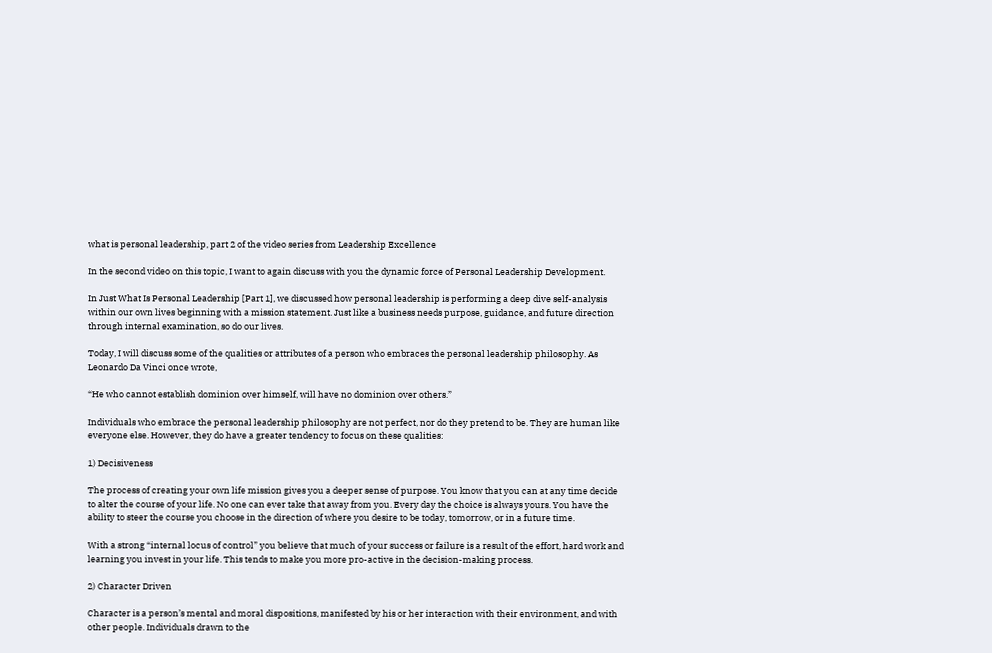what is personal leadership, part 2 of the video series from Leadership Excellence

In the second video on this topic, I want to again discuss with you the dynamic force of Personal Leadership Development.

In Just What Is Personal Leadership [Part 1], we discussed how personal leadership is performing a deep dive self-analysis within our own lives beginning with a mission statement. Just like a business needs purpose, guidance, and future direction through internal examination, so do our lives.

Today, I will discuss some of the qualities or attributes of a person who embraces the personal leadership philosophy. As Leonardo Da Vinci once wrote,

“He who cannot establish dominion over himself, will have no dominion over others.”

Individuals who embrace the personal leadership philosophy are not perfect, nor do they pretend to be. They are human like everyone else. However, they do have a greater tendency to focus on these qualities:

1) Decisiveness

The process of creating your own life mission gives you a deeper sense of purpose. You know that you can at any time decide to alter the course of your life. No one can ever take that away from you. Every day the choice is always yours. You have the ability to steer the course you choose in the direction of where you desire to be today, tomorrow, or in a future time.

With a strong “internal locus of control” you believe that much of your success or failure is a result of the effort, hard work and learning you invest in your life. This tends to make you more pro-active in the decision-making process.

2) Character Driven

Character is a person’s mental and moral dispositions, manifested by his or her interaction with their environment, and with other people. Individuals drawn to the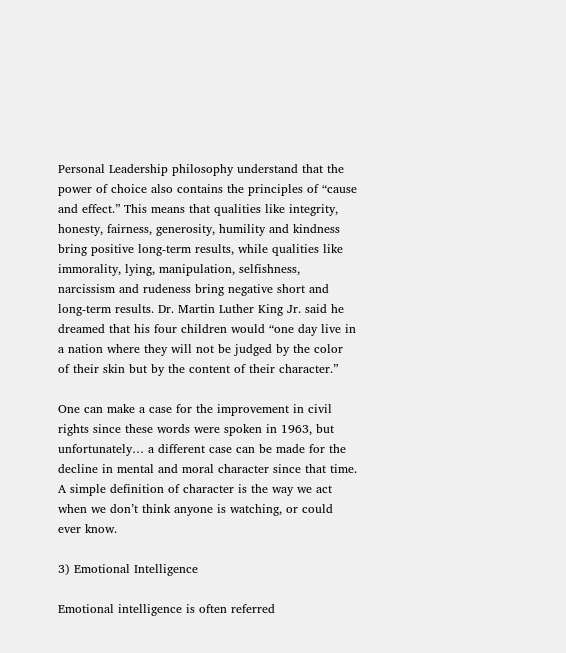Personal Leadership philosophy understand that the power of choice also contains the principles of “cause and effect.” This means that qualities like integrity, honesty, fairness, generosity, humility and kindness bring positive long-term results, while qualities like immorality, lying, manipulation, selfishness, narcissism and rudeness bring negative short and long-term results. Dr. Martin Luther King Jr. said he dreamed that his four children would “one day live in a nation where they will not be judged by the color of their skin but by the content of their character.”

One can make a case for the improvement in civil rights since these words were spoken in 1963, but unfortunately… a different case can be made for the decline in mental and moral character since that time.
A simple definition of character is the way we act when we don’t think anyone is watching, or could ever know.

3) Emotional Intelligence

Emotional intelligence is often referred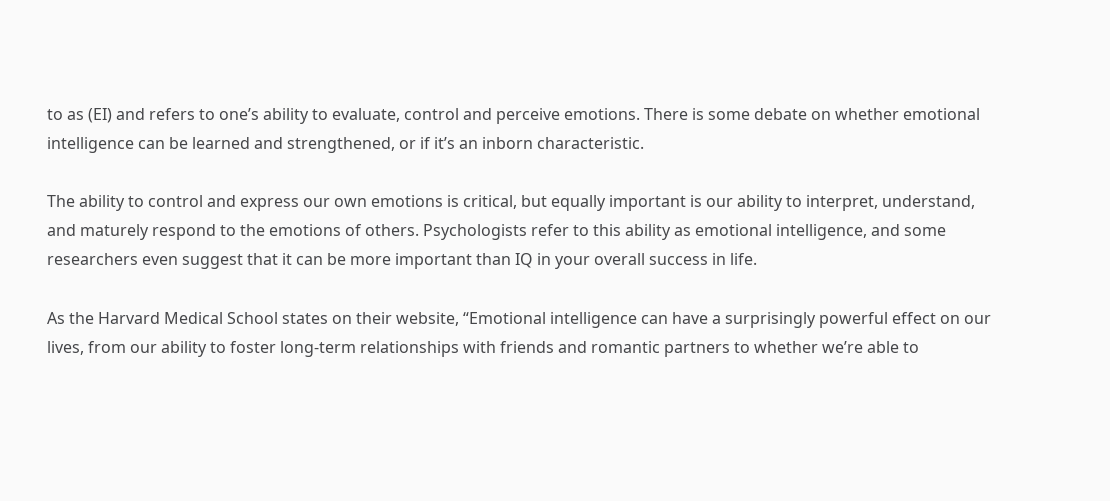to as (EI) and refers to one’s ability to evaluate, control and perceive emotions. There is some debate on whether emotional intelligence can be learned and strengthened, or if it’s an inborn characteristic.

The ability to control and express our own emotions is critical, but equally important is our ability to interpret, understand, and maturely respond to the emotions of others. Psychologists refer to this ability as emotional intelligence, and some researchers even suggest that it can be more important than IQ in your overall success in life.

As the Harvard Medical School states on their website, “Emotional intelligence can have a surprisingly powerful effect on our lives, from our ability to foster long-term relationships with friends and romantic partners to whether we’re able to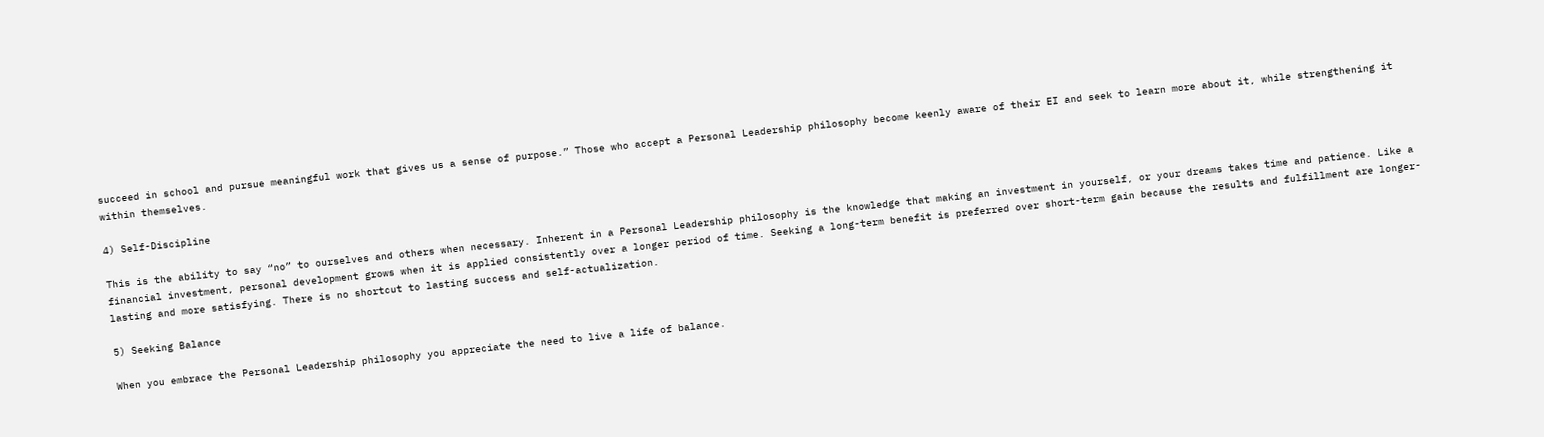succeed in school and pursue meaningful work that gives us a sense of purpose.” Those who accept a Personal Leadership philosophy become keenly aware of their EI and seek to learn more about it, while strengthening it within themselves.

4) Self-Discipline

This is the ability to say “no” to ourselves and others when necessary. Inherent in a Personal Leadership philosophy is the knowledge that making an investment in yourself, or your dreams takes time and patience. Like a financial investment, personal development grows when it is applied consistently over a longer period of time. Seeking a long-term benefit is preferred over short-term gain because the results and fulfillment are longer-lasting and more satisfying. There is no shortcut to lasting success and self-actualization.

5) Seeking Balance

When you embrace the Personal Leadership philosophy you appreciate the need to live a life of balance.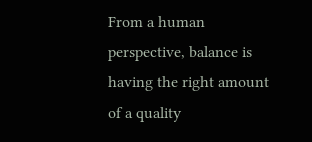From a human perspective, balance is having the right amount of a quality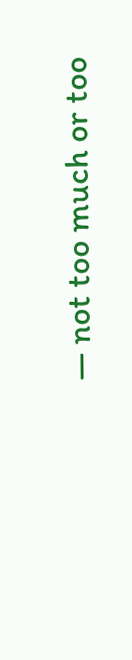— not too much or too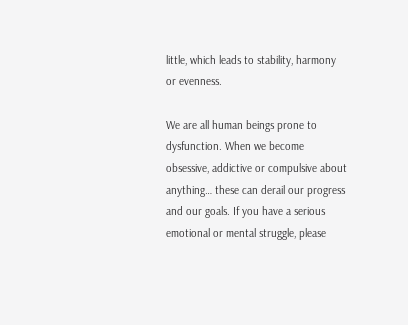little, which leads to stability, harmony or evenness.

We are all human beings prone to dysfunction. When we become obsessive, addictive or compulsive about anything… these can derail our progress and our goals. If you have a serious emotional or mental struggle, please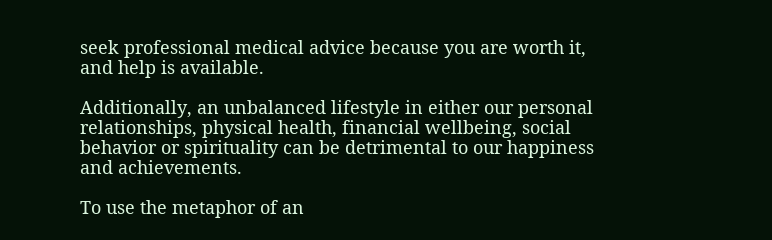seek professional medical advice because you are worth it, and help is available.

Additionally, an unbalanced lifestyle in either our personal relationships, physical health, financial wellbeing, social behavior or spirituality can be detrimental to our happiness and achievements.

To use the metaphor of an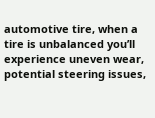automotive tire, when a tire is unbalanced you’ll experience uneven wear, potential steering issues,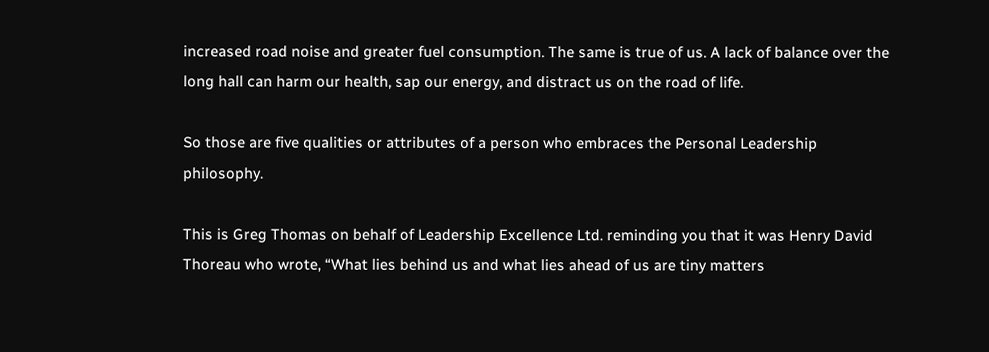increased road noise and greater fuel consumption. The same is true of us. A lack of balance over the long hall can harm our health, sap our energy, and distract us on the road of life.

So those are five qualities or attributes of a person who embraces the Personal Leadership philosophy.

This is Greg Thomas on behalf of Leadership Excellence Ltd. reminding you that it was Henry David Thoreau who wrote, “What lies behind us and what lies ahead of us are tiny matters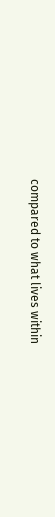compared to what lives within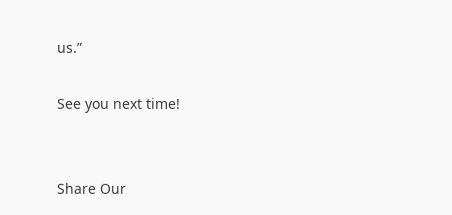us.”

See you next time!


Share Our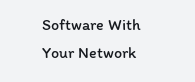Software With Your Network